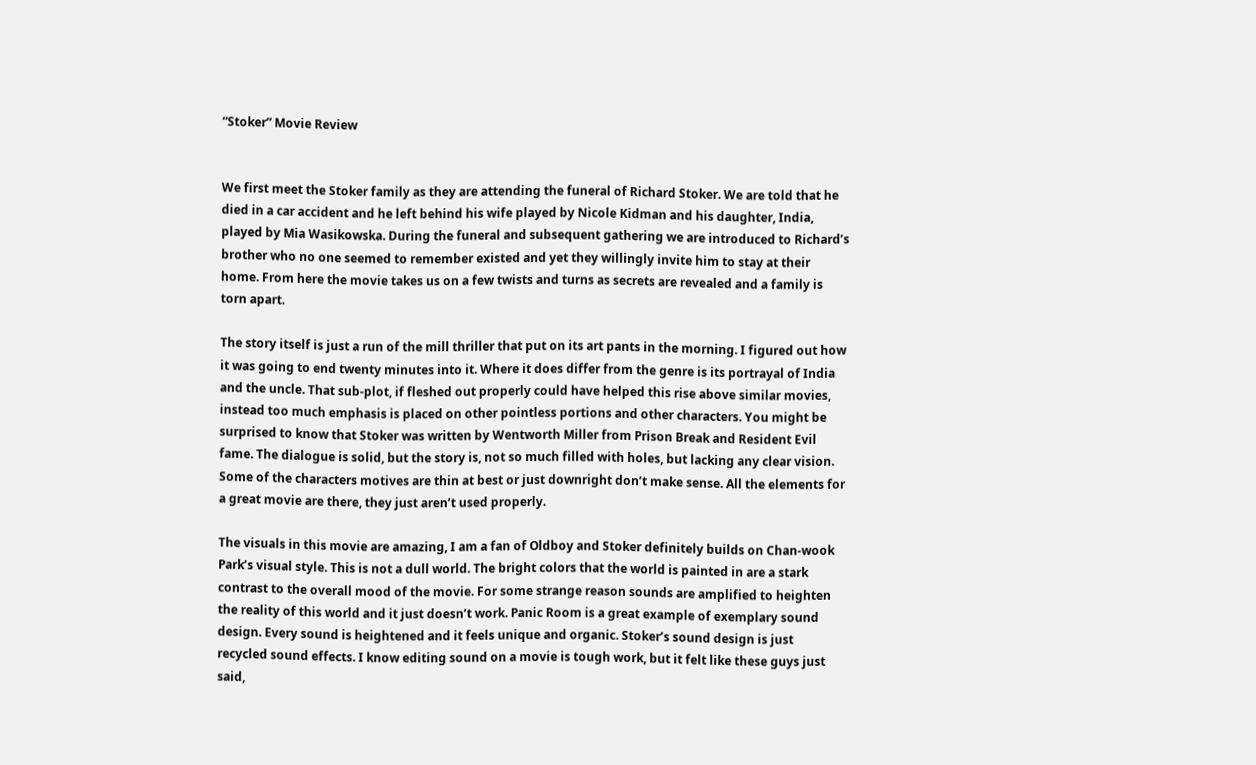“Stoker” Movie Review


We first meet the Stoker family as they are attending the funeral of Richard Stoker. We are told that he died in a car accident and he left behind his wife played by Nicole Kidman and his daughter, India, played by Mia Wasikowska. During the funeral and subsequent gathering we are introduced to Richard’s brother who no one seemed to remember existed and yet they willingly invite him to stay at their home. From here the movie takes us on a few twists and turns as secrets are revealed and a family is torn apart.

The story itself is just a run of the mill thriller that put on its art pants in the morning. I figured out how it was going to end twenty minutes into it. Where it does differ from the genre is its portrayal of India and the uncle. That sub-plot, if fleshed out properly could have helped this rise above similar movies, instead too much emphasis is placed on other pointless portions and other characters. You might be surprised to know that Stoker was written by Wentworth Miller from Prison Break and Resident Evil fame. The dialogue is solid, but the story is, not so much filled with holes, but lacking any clear vision. Some of the characters motives are thin at best or just downright don’t make sense. All the elements for a great movie are there, they just aren’t used properly.

The visuals in this movie are amazing, I am a fan of Oldboy and Stoker definitely builds on Chan-wook Park’s visual style. This is not a dull world. The bright colors that the world is painted in are a stark contrast to the overall mood of the movie. For some strange reason sounds are amplified to heighten the reality of this world and it just doesn’t work. Panic Room is a great example of exemplary sound design. Every sound is heightened and it feels unique and organic. Stoker’s sound design is just recycled sound effects. I know editing sound on a movie is tough work, but it felt like these guys just said,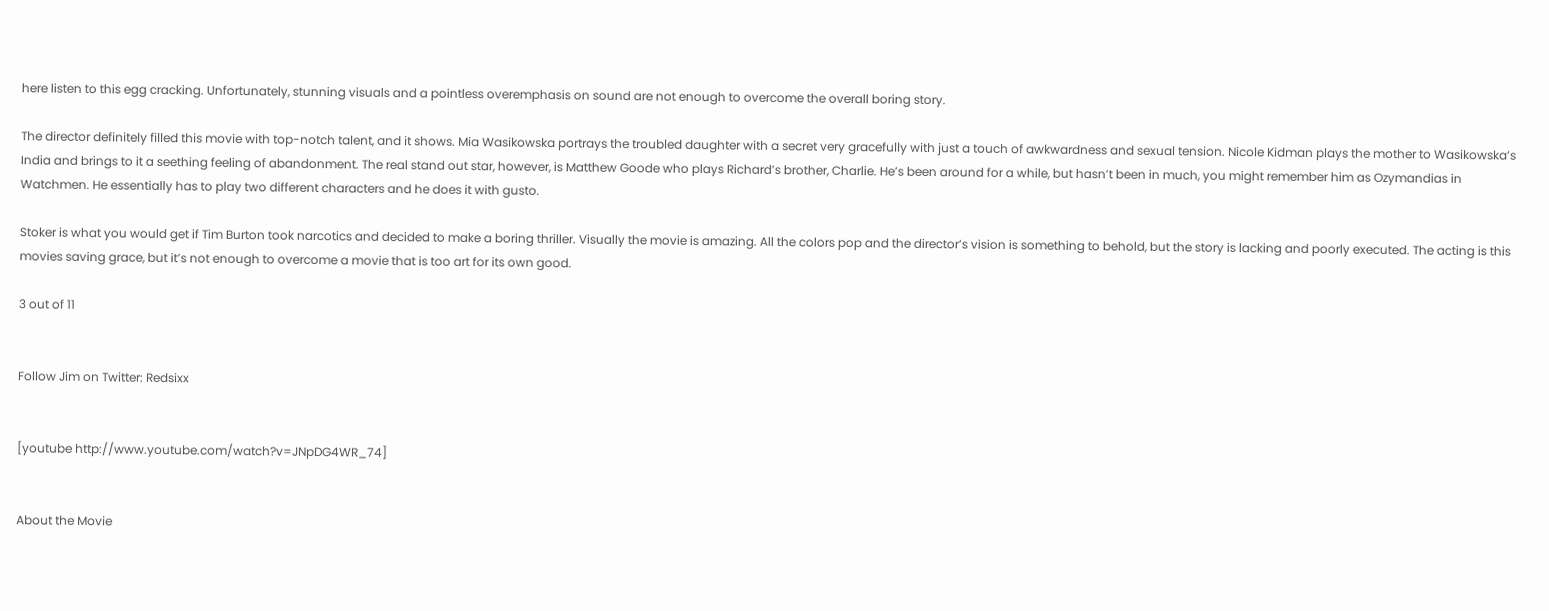here listen to this egg cracking. Unfortunately, stunning visuals and a pointless overemphasis on sound are not enough to overcome the overall boring story.

The director definitely filled this movie with top-notch talent, and it shows. Mia Wasikowska portrays the troubled daughter with a secret very gracefully with just a touch of awkwardness and sexual tension. Nicole Kidman plays the mother to Wasikowska’s India and brings to it a seething feeling of abandonment. The real stand out star, however, is Matthew Goode who plays Richard’s brother, Charlie. He’s been around for a while, but hasn’t been in much, you might remember him as Ozymandias in Watchmen. He essentially has to play two different characters and he does it with gusto.

Stoker is what you would get if Tim Burton took narcotics and decided to make a boring thriller. Visually the movie is amazing. All the colors pop and the director’s vision is something to behold, but the story is lacking and poorly executed. The acting is this movies saving grace, but it’s not enough to overcome a movie that is too art for its own good.

3 out of 11


Follow Jim on Twitter: Redsixx


[youtube http://www.youtube.com/watch?v=JNpDG4WR_74]


About the Movie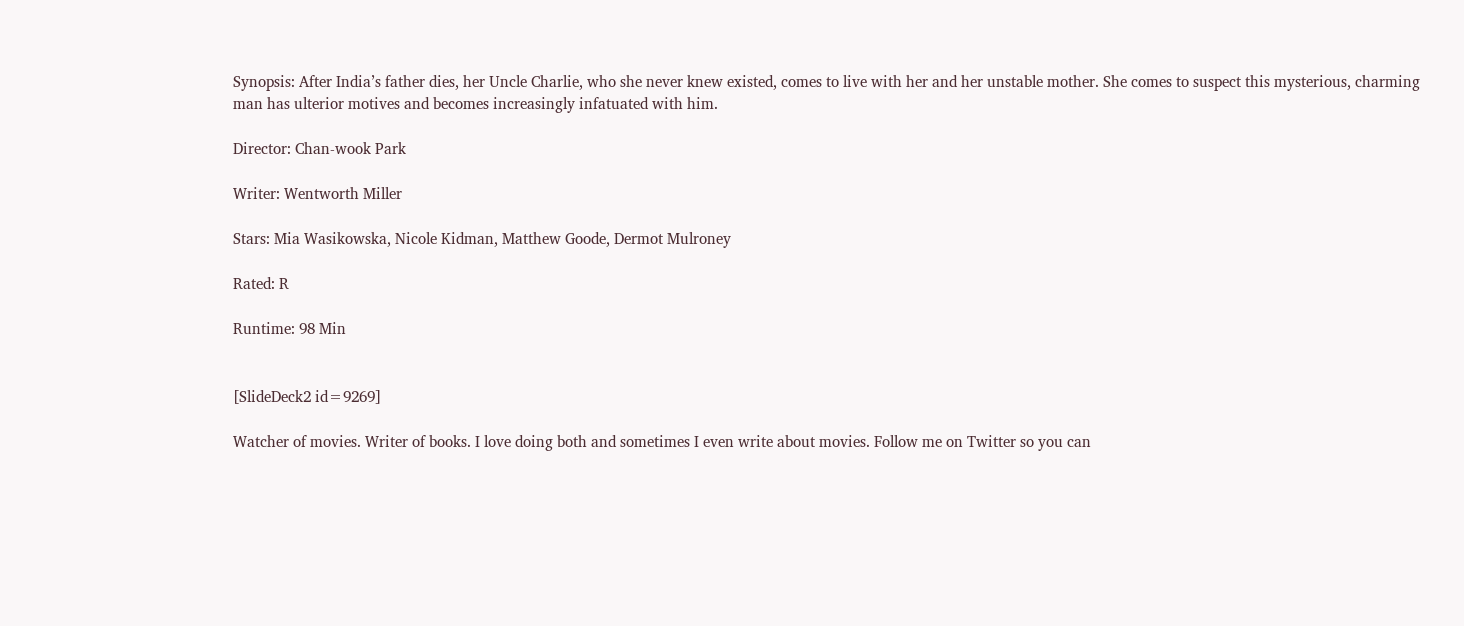Synopsis: After India’s father dies, her Uncle Charlie, who she never knew existed, comes to live with her and her unstable mother. She comes to suspect this mysterious, charming man has ulterior motives and becomes increasingly infatuated with him.

Director: Chan-wook Park

Writer: Wentworth Miller

Stars: Mia Wasikowska, Nicole Kidman, Matthew Goode, Dermot Mulroney

Rated: R

Runtime: 98 Min


[SlideDeck2 id=9269]

Watcher of movies. Writer of books. I love doing both and sometimes I even write about movies. Follow me on Twitter so you can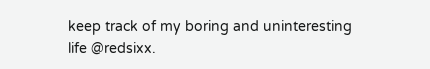keep track of my boring and uninteresting life @redsixx.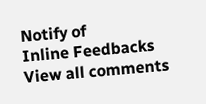Notify of
Inline Feedbacks
View all comments